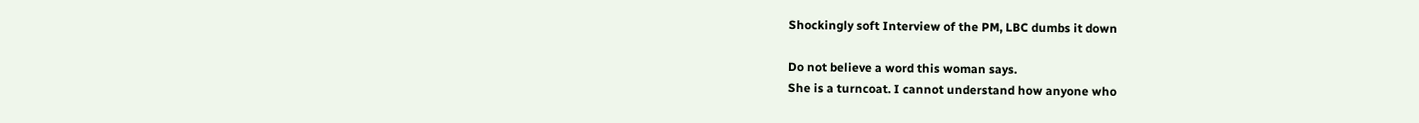Shockingly soft Interview of the PM, LBC dumbs it down

Do not believe a word this woman says.
She is a turncoat. I cannot understand how anyone who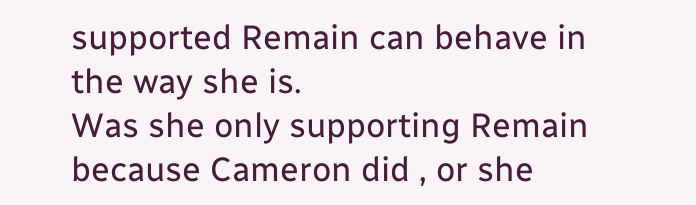supported Remain can behave in the way she is.
Was she only supporting Remain because Cameron did , or she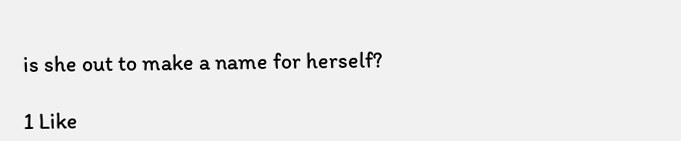is she out to make a name for herself?

1 Like